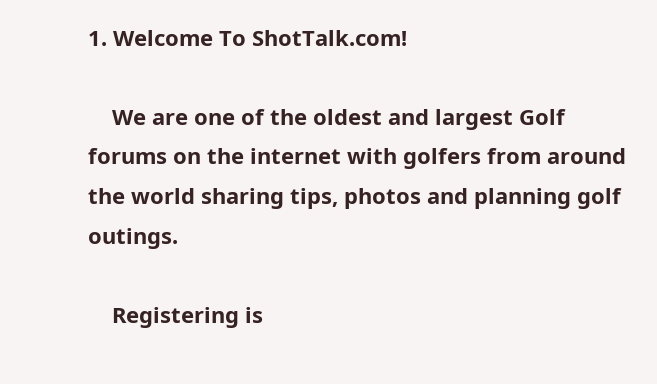1. Welcome To ShotTalk.com!

    We are one of the oldest and largest Golf forums on the internet with golfers from around the world sharing tips, photos and planning golf outings.

    Registering is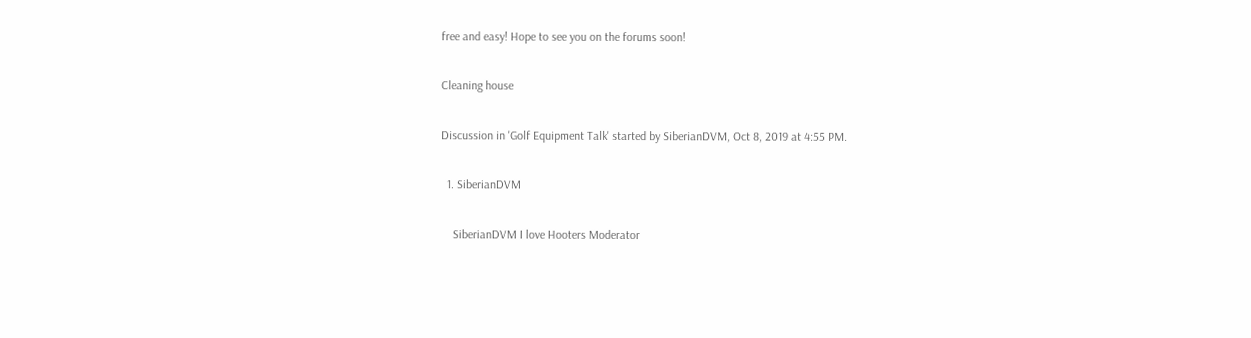free and easy! Hope to see you on the forums soon!

Cleaning house

Discussion in 'Golf Equipment Talk' started by SiberianDVM, Oct 8, 2019 at 4:55 PM.

  1. SiberianDVM

    SiberianDVM I love Hooters Moderator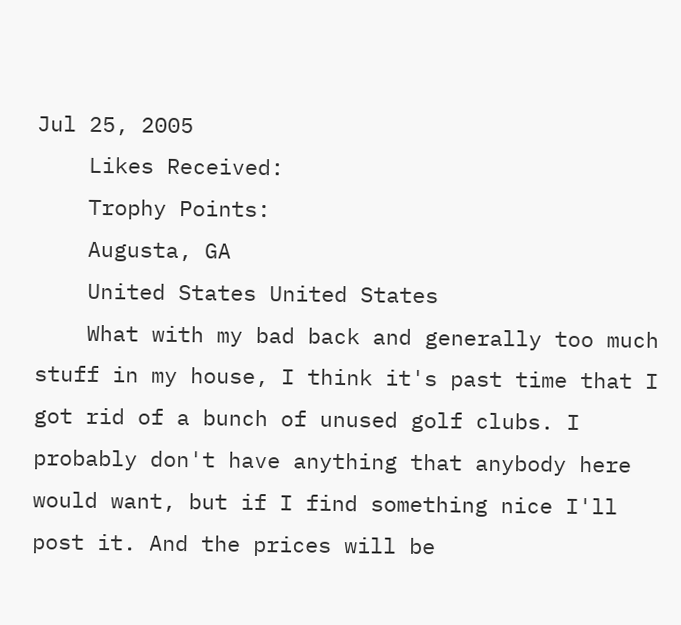Jul 25, 2005
    Likes Received:
    Trophy Points:
    Augusta, GA
    United States United States
    What with my bad back and generally too much stuff in my house, I think it's past time that I got rid of a bunch of unused golf clubs. I probably don't have anything that anybody here would want, but if I find something nice I'll post it. And the prices will be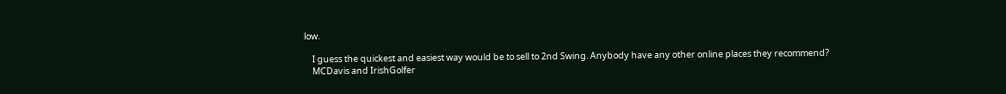low.

    I guess the quickest and easiest way would be to sell to 2nd Swing. Anybody have any other online places they recommend?
    MCDavis and IrishGolfer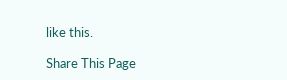like this.

Share This Page